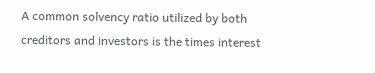A common solvency ratio utilized by both creditors and investors is the times interest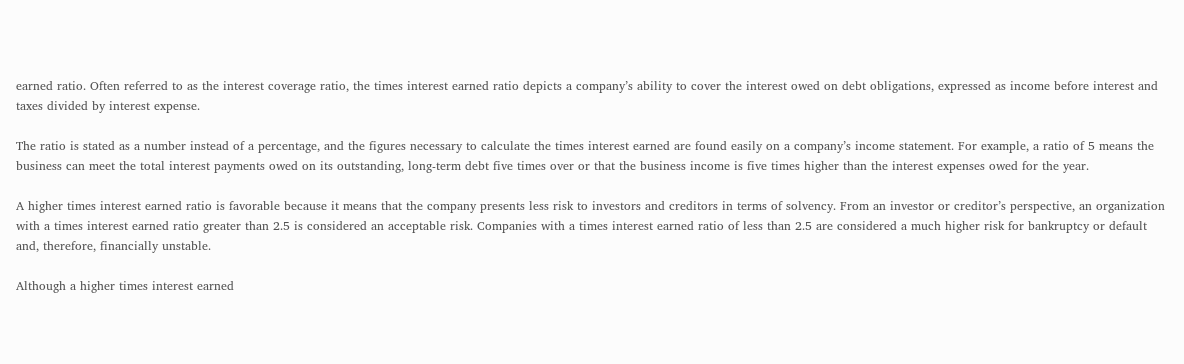earned ratio. Often referred to as the interest coverage ratio, the times interest earned ratio depicts a company’s ability to cover the interest owed on debt obligations, expressed as income before interest and taxes divided by interest expense.

The ratio is stated as a number instead of a percentage, and the figures necessary to calculate the times interest earned are found easily on a company’s income statement. For example, a ratio of 5 means the business can meet the total interest payments owed on its outstanding, long-term debt five times over or that the business income is five times higher than the interest expenses owed for the year.

A higher times interest earned ratio is favorable because it means that the company presents less risk to investors and creditors in terms of solvency. From an investor or creditor’s perspective, an organization with a times interest earned ratio greater than 2.5 is considered an acceptable risk. Companies with a times interest earned ratio of less than 2.5 are considered a much higher risk for bankruptcy or default and, therefore, financially unstable.

Although a higher times interest earned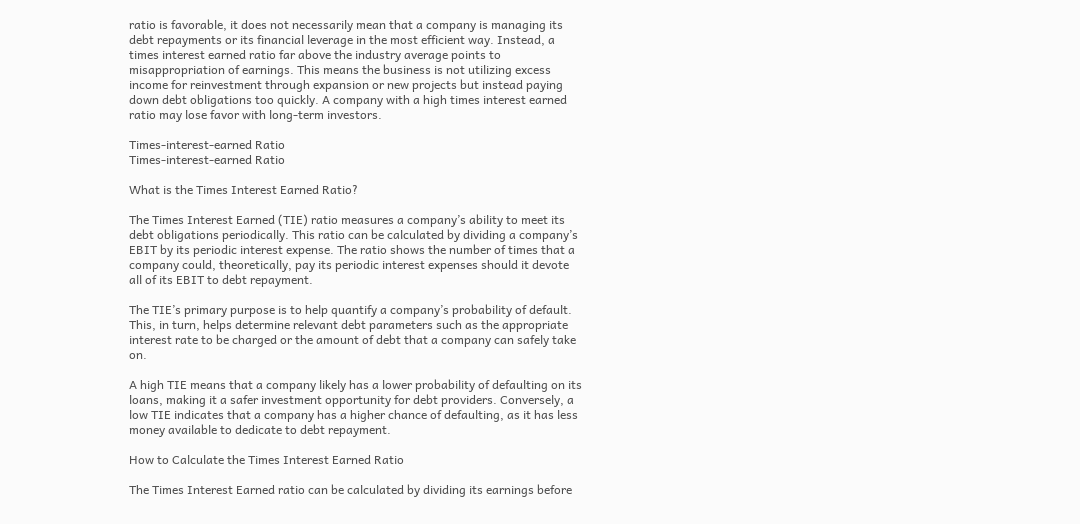ratio is favorable, it does not necessarily mean that a company is managing its debt repayments or its financial leverage in the most efficient way. Instead, a times interest earned ratio far above the industry average points to misappropriation of earnings. This means the business is not utilizing excess income for reinvestment through expansion or new projects but instead paying down debt obligations too quickly. A company with a high times interest earned ratio may lose favor with long-term investors.

Times-interest-earned Ratio
Times-interest-earned Ratio

What is the Times Interest Earned Ratio?

The Times Interest Earned (TIE) ratio measures a company’s ability to meet its debt obligations periodically. This ratio can be calculated by dividing a company’s EBIT by its periodic interest expense. The ratio shows the number of times that a company could, theoretically, pay its periodic interest expenses should it devote all of its EBIT to debt repayment.

The TIE’s primary purpose is to help quantify a company’s probability of default. This, in turn, helps determine relevant debt parameters such as the appropriate interest rate to be charged or the amount of debt that a company can safely take on.

A high TIE means that a company likely has a lower probability of defaulting on its loans, making it a safer investment opportunity for debt providers. Conversely, a low TIE indicates that a company has a higher chance of defaulting, as it has less money available to dedicate to debt repayment.

How to Calculate the Times Interest Earned Ratio

The Times Interest Earned ratio can be calculated by dividing its earnings before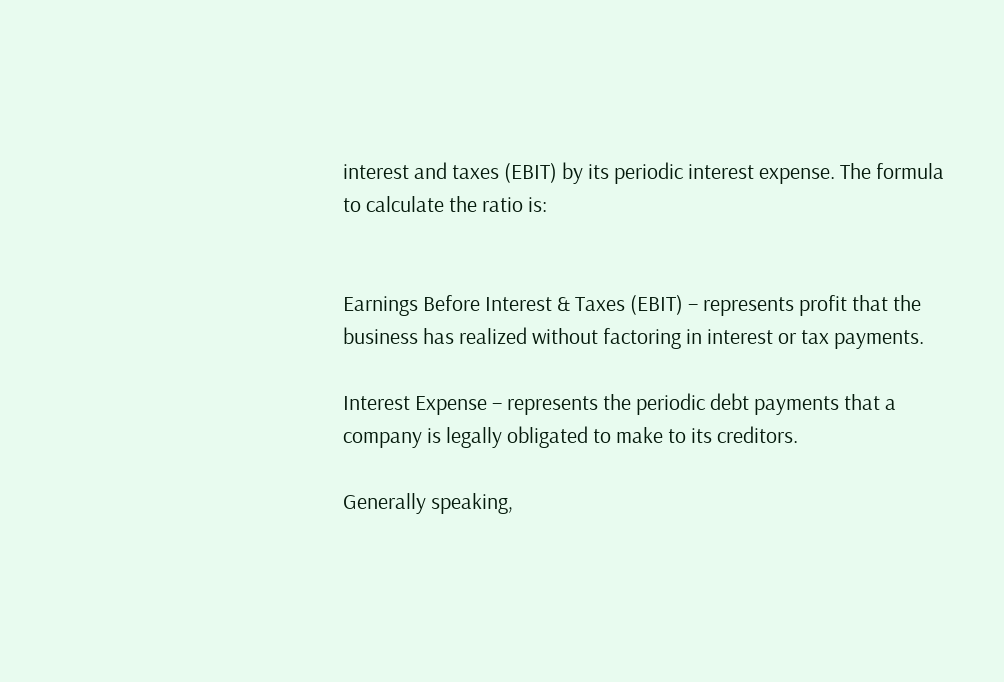interest and taxes (EBIT) by its periodic interest expense. The formula to calculate the ratio is:


Earnings Before Interest & Taxes (EBIT) – represents profit that the business has realized without factoring in interest or tax payments.

Interest Expense – represents the periodic debt payments that a company is legally obligated to make to its creditors.

Generally speaking,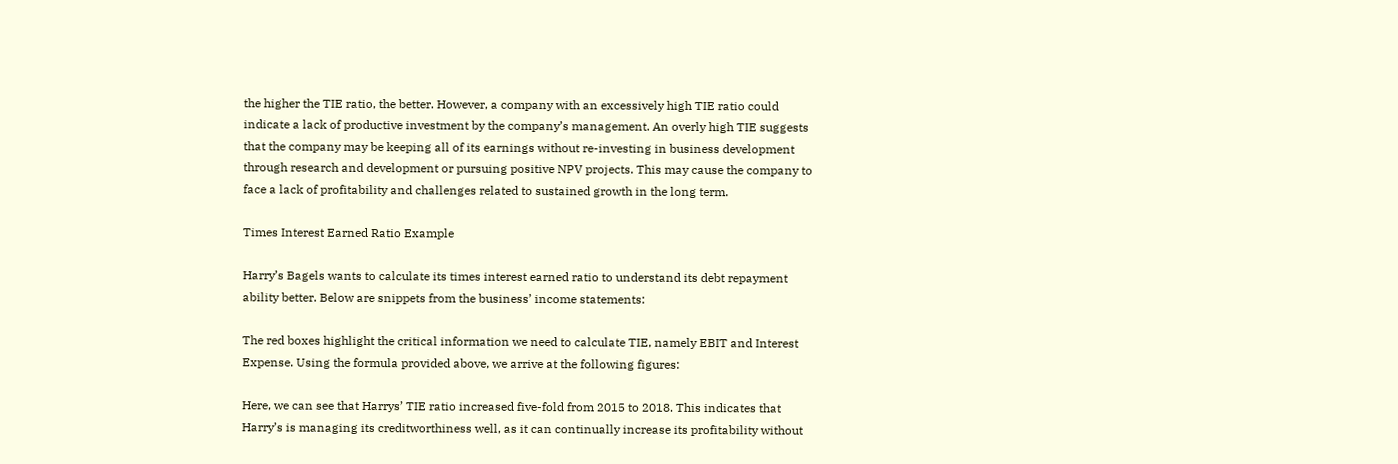the higher the TIE ratio, the better. However, a company with an excessively high TIE ratio could indicate a lack of productive investment by the company’s management. An overly high TIE suggests that the company may be keeping all of its earnings without re-investing in business development through research and development or pursuing positive NPV projects. This may cause the company to face a lack of profitability and challenges related to sustained growth in the long term.

Times Interest Earned Ratio Example

Harry’s Bagels wants to calculate its times interest earned ratio to understand its debt repayment ability better. Below are snippets from the business’ income statements:

The red boxes highlight the critical information we need to calculate TIE, namely EBIT and Interest Expense. Using the formula provided above, we arrive at the following figures:

Here, we can see that Harrys’ TIE ratio increased five-fold from 2015 to 2018. This indicates that Harry’s is managing its creditworthiness well, as it can continually increase its profitability without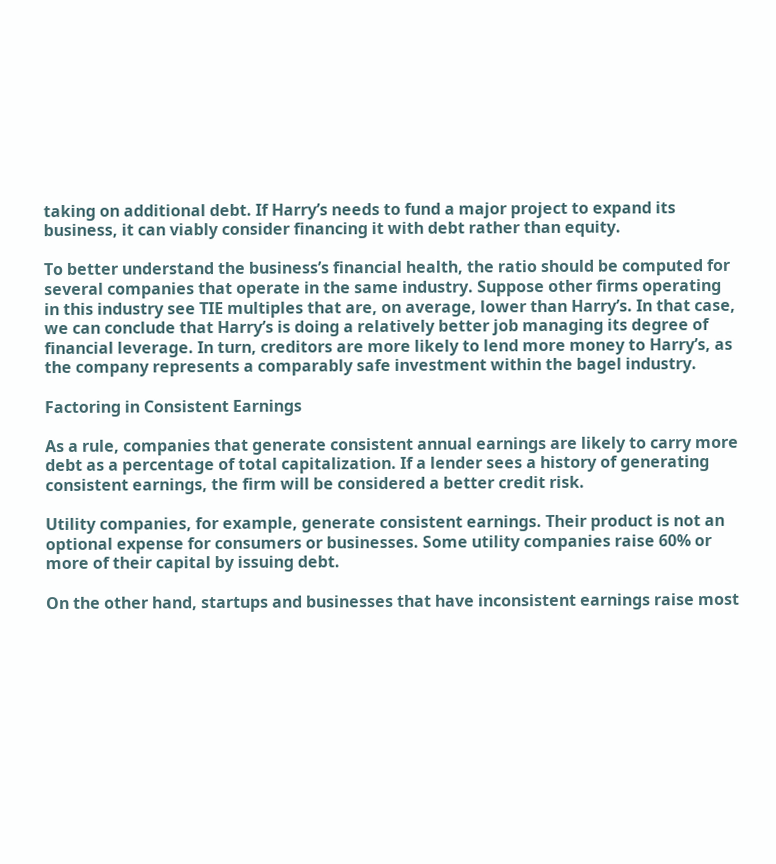taking on additional debt. If Harry’s needs to fund a major project to expand its business, it can viably consider financing it with debt rather than equity.

To better understand the business’s financial health, the ratio should be computed for several companies that operate in the same industry. Suppose other firms operating in this industry see TIE multiples that are, on average, lower than Harry’s. In that case, we can conclude that Harry’s is doing a relatively better job managing its degree of financial leverage. In turn, creditors are more likely to lend more money to Harry’s, as the company represents a comparably safe investment within the bagel industry.

Factoring in Consistent Earnings

As a rule, companies that generate consistent annual earnings are likely to carry more debt as a percentage of total capitalization. If a lender sees a history of generating consistent earnings, the firm will be considered a better credit risk.

Utility companies, for example, generate consistent earnings. Their product is not an optional expense for consumers or businesses. Some utility companies raise 60% or more of their capital by issuing debt.

On the other hand, startups and businesses that have inconsistent earnings raise most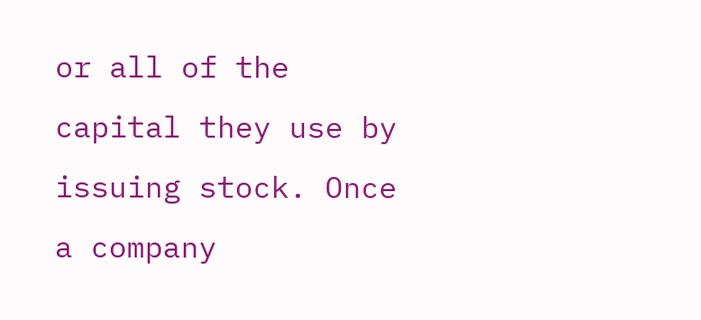or all of the capital they use by issuing stock. Once a company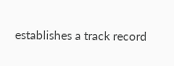establishes a track record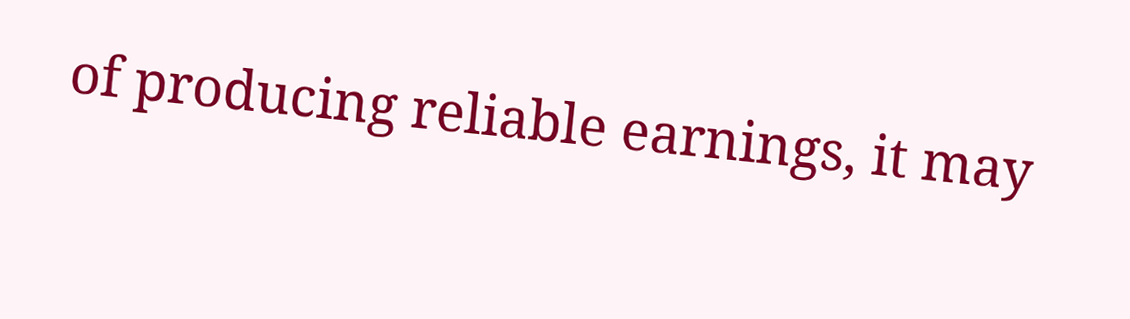of producing reliable earnings, it may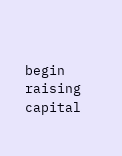begin raising capital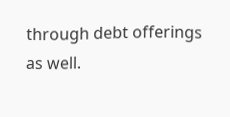through debt offerings as well.